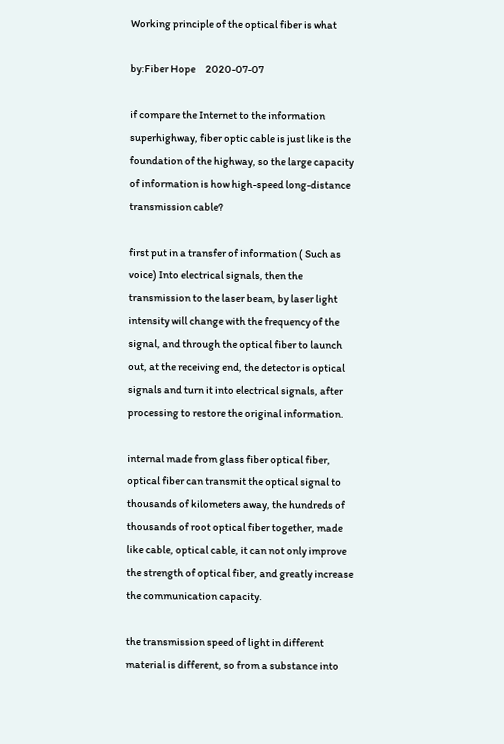Working principle of the optical fiber is what

by:Fiber Hope     2020-07-07

if compare the Internet to the information superhighway, fiber optic cable is just like is the foundation of the highway, so the large capacity of information is how high-speed long-distance transmission cable?

first put in a transfer of information ( Such as voice) Into electrical signals, then the transmission to the laser beam, by laser light intensity will change with the frequency of the signal, and through the optical fiber to launch out, at the receiving end, the detector is optical signals and turn it into electrical signals, after processing to restore the original information.

internal made from glass fiber optical fiber, optical fiber can transmit the optical signal to thousands of kilometers away, the hundreds of thousands of root optical fiber together, made like cable, optical cable, it can not only improve the strength of optical fiber, and greatly increase the communication capacity.

the transmission speed of light in different material is different, so from a substance into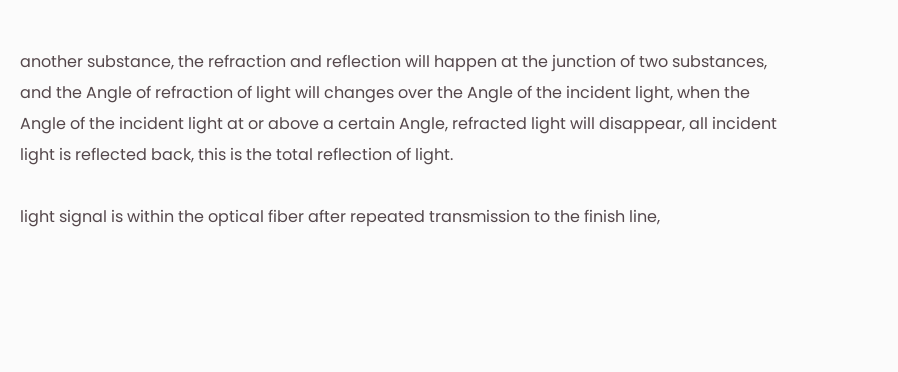another substance, the refraction and reflection will happen at the junction of two substances, and the Angle of refraction of light will changes over the Angle of the incident light, when the Angle of the incident light at or above a certain Angle, refracted light will disappear, all incident light is reflected back, this is the total reflection of light.

light signal is within the optical fiber after repeated transmission to the finish line,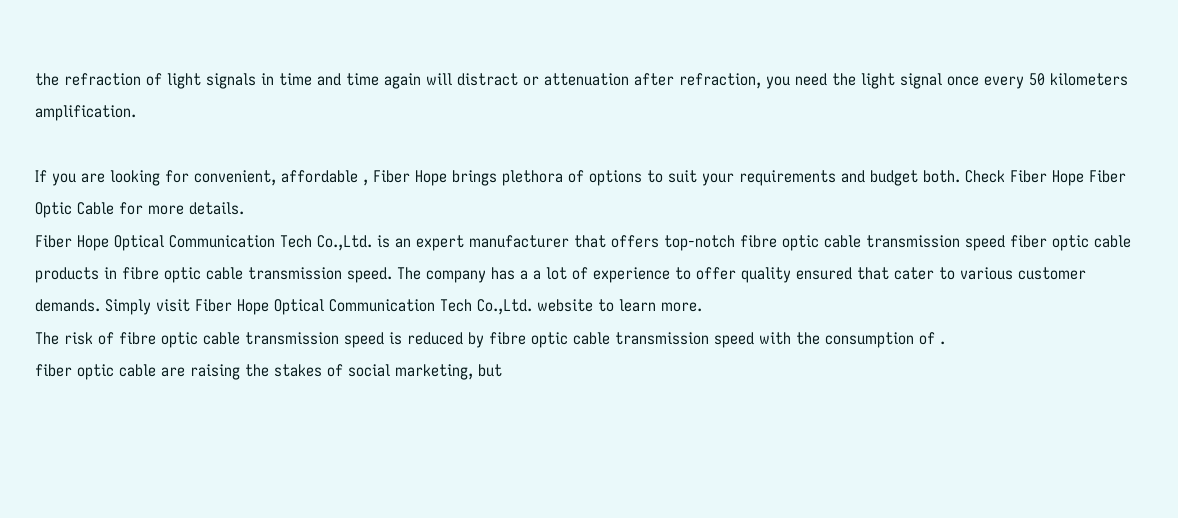the refraction of light signals in time and time again will distract or attenuation after refraction, you need the light signal once every 50 kilometers amplification.

If you are looking for convenient, affordable , Fiber Hope brings plethora of options to suit your requirements and budget both. Check Fiber Hope Fiber Optic Cable for more details.
Fiber Hope Optical Communication Tech Co.,Ltd. is an expert manufacturer that offers top-notch fibre optic cable transmission speed fiber optic cable products in fibre optic cable transmission speed. The company has a a lot of experience to offer quality ensured that cater to various customer demands. Simply visit Fiber Hope Optical Communication Tech Co.,Ltd. website to learn more.
The risk of fibre optic cable transmission speed is reduced by fibre optic cable transmission speed with the consumption of .
fiber optic cable are raising the stakes of social marketing, but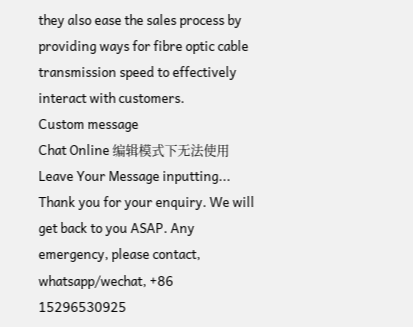they also ease the sales process by providing ways for fibre optic cable transmission speed to effectively interact with customers.
Custom message
Chat Online 编辑模式下无法使用
Leave Your Message inputting...
Thank you for your enquiry. We will get back to you ASAP. Any emergency, please contact, whatsapp/wechat, +86 15296530925